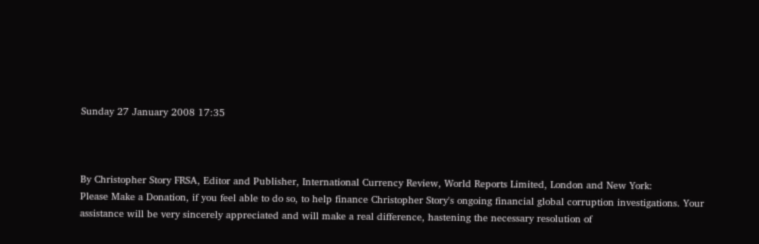Sunday 27 January 2008 17:35



By Christopher Story FRSA, Editor and Publisher, International Currency Review, World Reports Limited, London and New York:
Please Make a Donation, if you feel able to do so, to help finance Christopher Story's ongoing financial global corruption investigations. Your assistance will be very sincerely appreciated and will make a real difference, hastening the necessary resolution of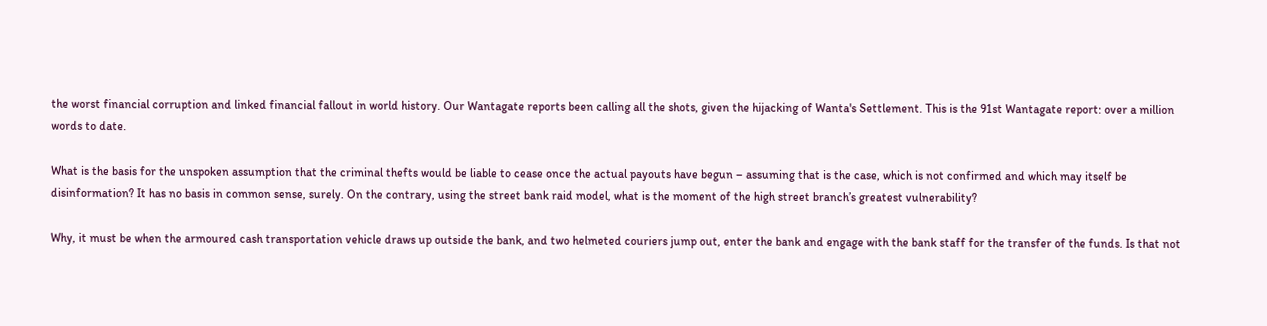the worst financial corruption and linked financial fallout in world history. Our Wantagate reports been calling all the shots, given the hijacking of Wanta's Settlement. This is the 91st Wantagate report: over a million words to date.

What is the basis for the unspoken assumption that the criminal thefts would be liable to cease once the actual payouts have begun – assuming that is the case, which is not confirmed and which may itself be disinformation? It has no basis in common sense, surely. On the contrary, using the street bank raid model, what is the moment of the high street branch’s greatest vulnerability?

Why, it must be when the armoured cash transportation vehicle draws up outside the bank, and two helmeted couriers jump out, enter the bank and engage with the bank staff for the transfer of the funds. Is that not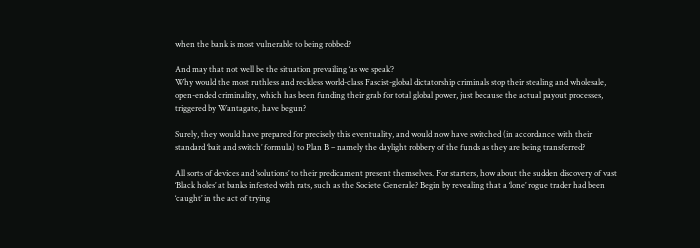when the bank is most vulnerable to being robbed?

And may that not well be the situation prevailing ‘as we speak’?
Why would the most ruthless and reckless world-class Fascist-global dictatorship criminals stop their stealing and wholesale, open-ended criminality, which has been funding their grab for total global power, just because the actual payout processes, triggered by Wantagate, have begun?

Surely, they would have prepared for precisely this eventuality, and would now have switched (in accordance with their standard ‘bait and switch’ formula) to Plan B – namely the daylight robbery of the funds as they are being transferred?

All sorts of devices and ‘solutions’ to their predicament present themselves. For starters, how about the sudden discovery of vast ‘Black holes’ at banks infested with rats, such as the Societe Generale? Begin by revealing that a ‘lone’ rogue trader had been ‘caught’ in the act of trying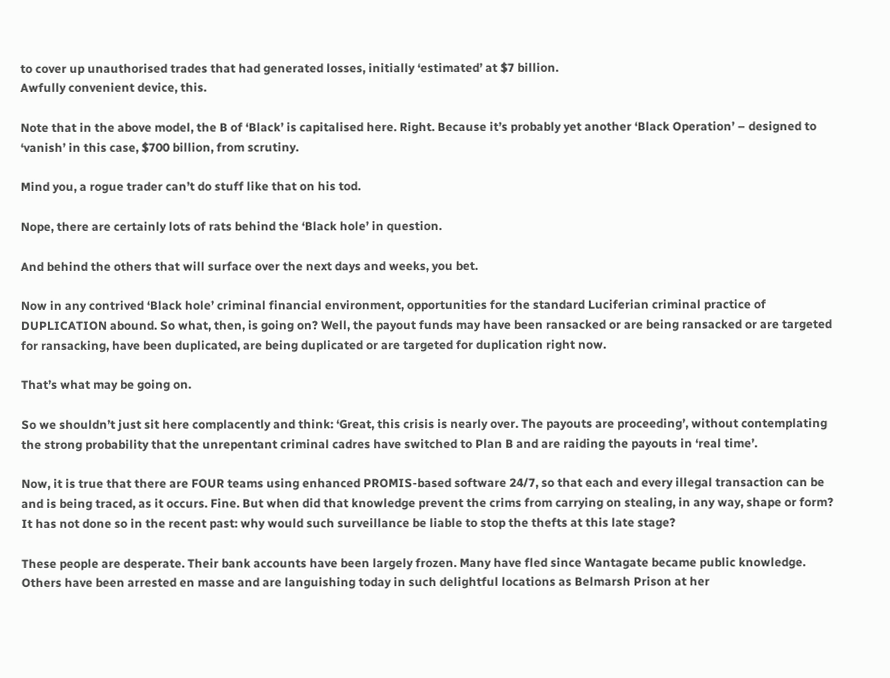to cover up unauthorised trades that had generated losses, initially ‘estimated’ at $7 billion.
Awfully convenient device, this.

Note that in the above model, the B of ‘Black’ is capitalised here. Right. Because it’s probably yet another ‘Black Operation’ – designed to ‘vanish’ in this case, $700 billion, from scrutiny.

Mind you, a rogue trader can’t do stuff like that on his tod.

Nope, there are certainly lots of rats behind the ‘Black hole’ in question.

And behind the others that will surface over the next days and weeks, you bet.

Now in any contrived ‘Black hole’ criminal financial environment, opportunities for the standard Luciferian criminal practice of DUPLICATION abound. So what, then, is going on? Well, the payout funds may have been ransacked or are being ransacked or are targeted for ransacking, have been duplicated, are being duplicated or are targeted for duplication right now.

That’s what may be going on.

So we shouldn’t just sit here complacently and think: ‘Great, this crisis is nearly over. The payouts are proceeding’, without contemplating the strong probability that the unrepentant criminal cadres have switched to Plan B and are raiding the payouts in ‘real time’.

Now, it is true that there are FOUR teams using enhanced PROMIS-based software 24/7, so that each and every illegal transaction can be and is being traced, as it occurs. Fine. But when did that knowledge prevent the crims from carrying on stealing, in any way, shape or form? It has not done so in the recent past: why would such surveillance be liable to stop the thefts at this late stage?

These people are desperate. Their bank accounts have been largely frozen. Many have fled since Wantagate became public knowledge. Others have been arrested en masse and are languishing today in such delightful locations as Belmarsh Prison at her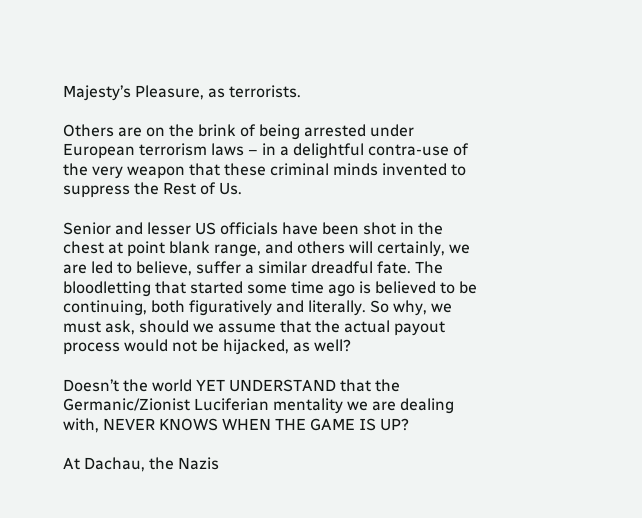Majesty’s Pleasure, as terrorists.

Others are on the brink of being arrested under European terrorism laws – in a delightful contra-use of the very weapon that these criminal minds invented to suppress the Rest of Us.

Senior and lesser US officials have been shot in the chest at point blank range, and others will certainly, we are led to believe, suffer a similar dreadful fate. The bloodletting that started some time ago is believed to be continuing, both figuratively and literally. So why, we must ask, should we assume that the actual payout process would not be hijacked, as well?

Doesn’t the world YET UNDERSTAND that the Germanic/Zionist Luciferian mentality we are dealing with, NEVER KNOWS WHEN THE GAME IS UP?

At Dachau, the Nazis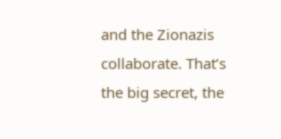and the Zionazis collaborate. That’s the big secret, the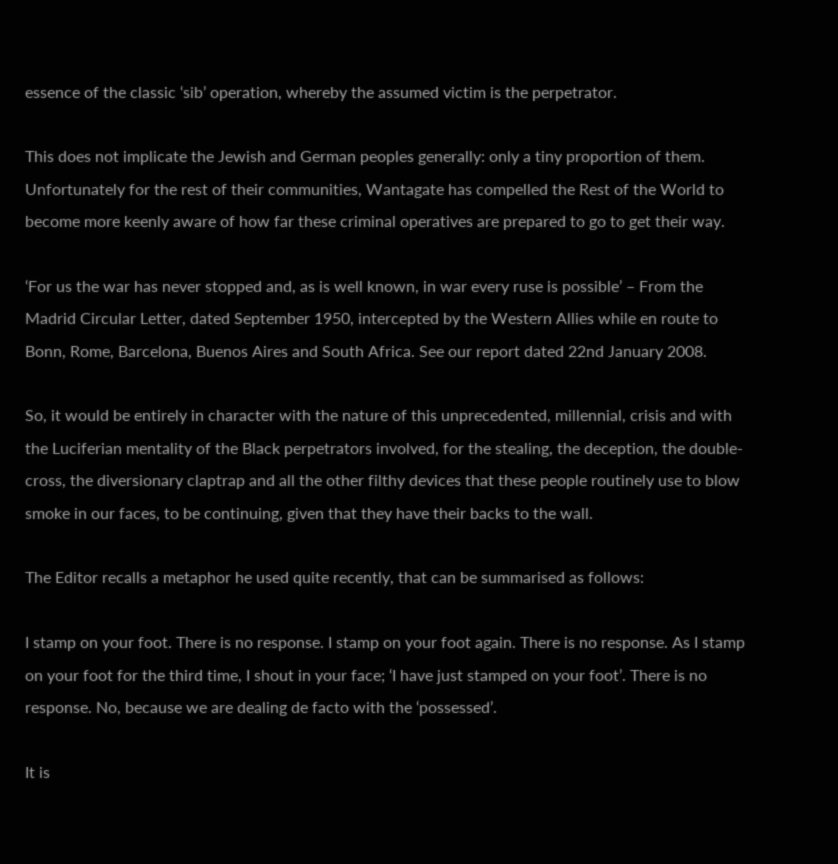essence of the classic ‘sib’ operation, whereby the assumed victim is the perpetrator.

This does not implicate the Jewish and German peoples generally: only a tiny proportion of them. Unfortunately for the rest of their communities, Wantagate has compelled the Rest of the World to become more keenly aware of how far these criminal operatives are prepared to go to get their way.

‘For us the war has never stopped and, as is well known, in war every ruse is possible’ – From the Madrid Circular Letter, dated September 1950, intercepted by the Western Allies while en route to Bonn, Rome, Barcelona, Buenos Aires and South Africa. See our report dated 22nd January 2008.

So, it would be entirely in character with the nature of this unprecedented, millennial, crisis and with the Luciferian mentality of the Black perpetrators involved, for the stealing, the deception, the double-cross, the diversionary claptrap and all the other filthy devices that these people routinely use to blow smoke in our faces, to be continuing, given that they have their backs to the wall.

The Editor recalls a metaphor he used quite recently, that can be summarised as follows:

I stamp on your foot. There is no response. I stamp on your foot again. There is no response. As I stamp on your foot for the third time, I shout in your face; ‘I have just stamped on your foot’. There is no response. No, because we are dealing de facto with the ‘possessed’.

It is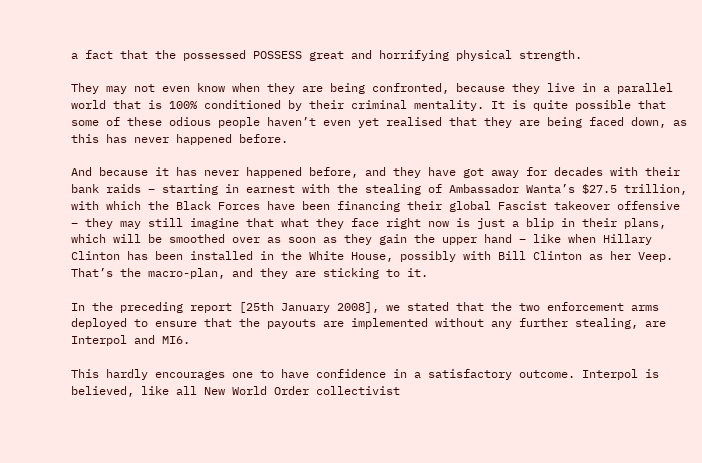a fact that the possessed POSSESS great and horrifying physical strength.

They may not even know when they are being confronted, because they live in a parallel world that is 100% conditioned by their criminal mentality. It is quite possible that some of these odious people haven’t even yet realised that they are being faced down, as this has never happened before.

And because it has never happened before, and they have got away for decades with their bank raids – starting in earnest with the stealing of Ambassador Wanta’s $27.5 trillion, with which the Black Forces have been financing their global Fascist takeover offensive – they may still imagine that what they face right now is just a blip in their plans, which will be smoothed over as soon as they gain the upper hand – like when Hillary Clinton has been installed in the White House, possibly with Bill Clinton as her Veep. That’s the macro-plan, and they are sticking to it.

In the preceding report [25th January 2008], we stated that the two enforcement arms deployed to ensure that the payouts are implemented without any further stealing, are Interpol and MI6.

This hardly encourages one to have confidence in a satisfactory outcome. Interpol is believed, like all New World Order collectivist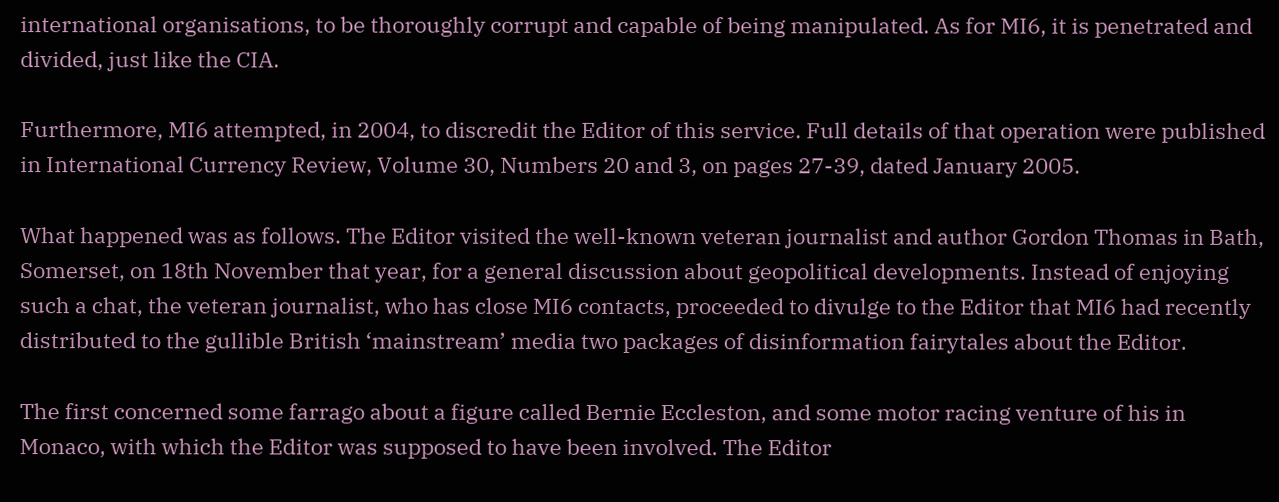international organisations, to be thoroughly corrupt and capable of being manipulated. As for MI6, it is penetrated and divided, just like the CIA.

Furthermore, MI6 attempted, in 2004, to discredit the Editor of this service. Full details of that operation were published in International Currency Review, Volume 30, Numbers 20 and 3, on pages 27-39, dated January 2005.

What happened was as follows. The Editor visited the well-known veteran journalist and author Gordon Thomas in Bath, Somerset, on 18th November that year, for a general discussion about geopolitical developments. Instead of enjoying such a chat, the veteran journalist, who has close MI6 contacts, proceeded to divulge to the Editor that MI6 had recently distributed to the gullible British ‘mainstream’ media two packages of disinformation fairytales about the Editor.

The first concerned some farrago about a figure called Bernie Eccleston, and some motor racing venture of his in Monaco, with which the Editor was supposed to have been involved. The Editor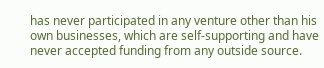has never participated in any venture other than his own businesses, which are self-supporting and have never accepted funding from any outside source.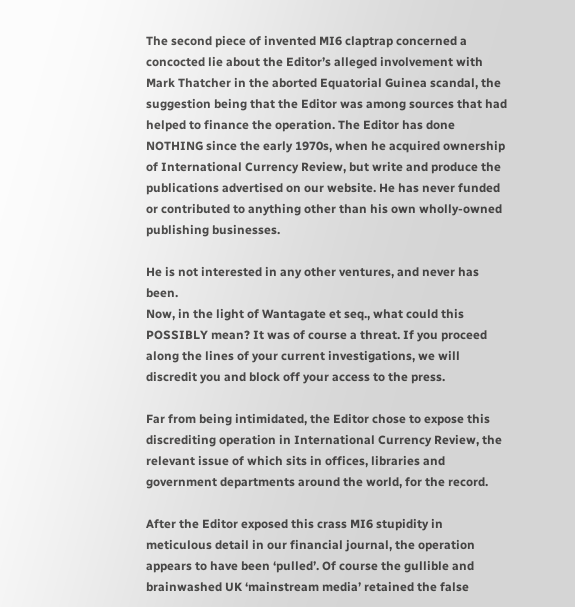The second piece of invented MI6 claptrap concerned a concocted lie about the Editor’s alleged involvement with Mark Thatcher in the aborted Equatorial Guinea scandal, the suggestion being that the Editor was among sources that had helped to finance the operation. The Editor has done NOTHING since the early 1970s, when he acquired ownership of International Currency Review, but write and produce the publications advertised on our website. He has never funded or contributed to anything other than his own wholly-owned publishing businesses.

He is not interested in any other ventures, and never has been.
Now, in the light of Wantagate et seq., what could this POSSIBLY mean? It was of course a threat. If you proceed along the lines of your current investigations, we will discredit you and block off your access to the press.

Far from being intimidated, the Editor chose to expose this discrediting operation in International Currency Review, the relevant issue of which sits in offices, libraries and government departments around the world, for the record.

After the Editor exposed this crass MI6 stupidity in meticulous detail in our financial journal, the operation appears to have been ‘pulled’. Of course the gullible and brainwashed UK ‘mainstream media’ retained the false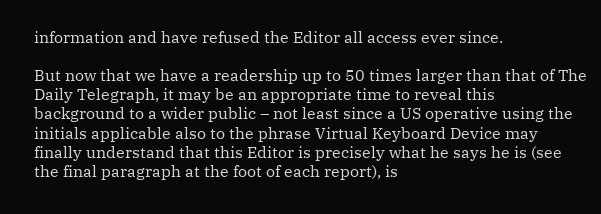information and have refused the Editor all access ever since.

But now that we have a readership up to 50 times larger than that of The Daily Telegraph, it may be an appropriate time to reveal this background to a wider public – not least since a US operative using the initials applicable also to the phrase Virtual Keyboard Device may finally understand that this Editor is precisely what he says he is (see the final paragraph at the foot of each report), is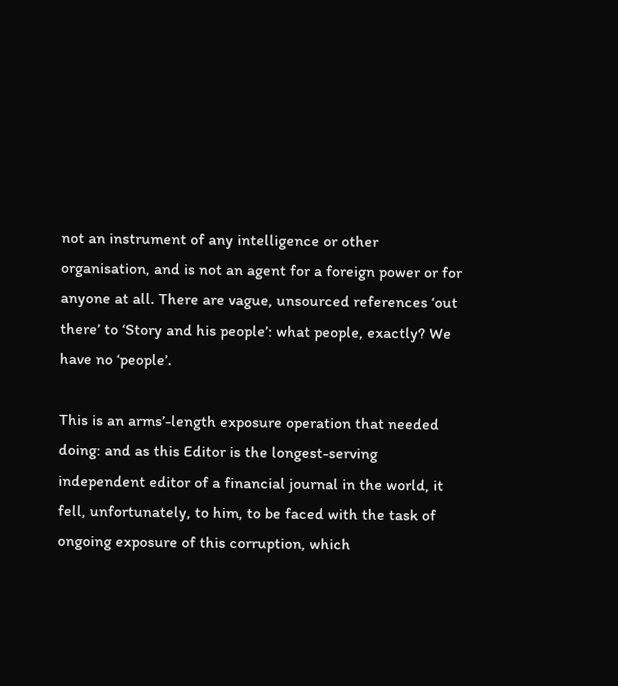not an instrument of any intelligence or other organisation, and is not an agent for a foreign power or for anyone at all. There are vague, unsourced references ‘out there’ to ‘Story and his people’: what people, exactly? We have no ‘people’.

This is an arms’-length exposure operation that needed doing: and as this Editor is the longest-serving independent editor of a financial journal in the world, it fell, unfortunately, to him, to be faced with the task of ongoing exposure of this corruption, which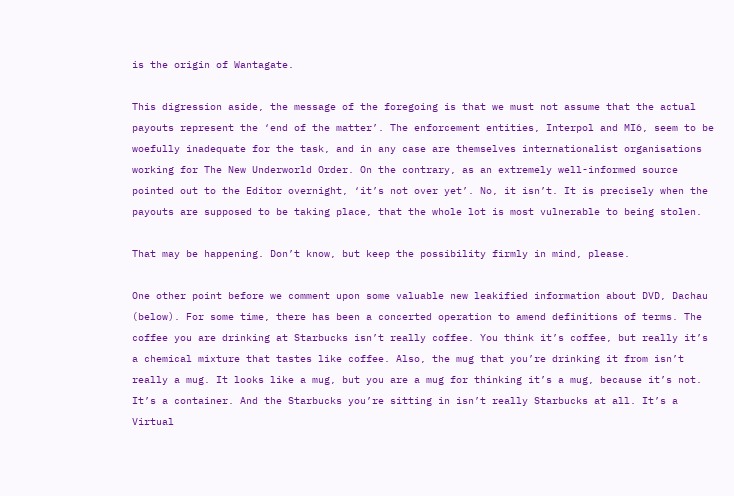is the origin of Wantagate.

This digression aside, the message of the foregoing is that we must not assume that the actual payouts represent the ‘end of the matter’. The enforcement entities, Interpol and MI6, seem to be woefully inadequate for the task, and in any case are themselves internationalist organisations working for The New Underworld Order. On the contrary, as an extremely well-informed source pointed out to the Editor overnight, ‘it’s not over yet’. No, it isn’t. It is precisely when the payouts are supposed to be taking place, that the whole lot is most vulnerable to being stolen.

That may be happening. Don’t know, but keep the possibility firmly in mind, please.

One other point before we comment upon some valuable new leakified information about DVD, Dachau (below). For some time, there has been a concerted operation to amend definitions of terms. The coffee you are drinking at Starbucks isn’t really coffee. You think it’s coffee, but really it’s a chemical mixture that tastes like coffee. Also, the mug that you’re drinking it from isn’t really a mug. It looks like a mug, but you are a mug for thinking it’s a mug, because it’s not. It’s a container. And the Starbucks you’re sitting in isn’t really Starbucks at all. It’s a Virtual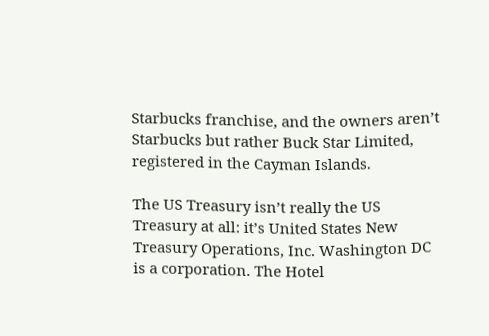Starbucks franchise, and the owners aren’t Starbucks but rather Buck Star Limited, registered in the Cayman Islands.

The US Treasury isn’t really the US Treasury at all: it’s United States New Treasury Operations, Inc. Washington DC is a corporation. The Hotel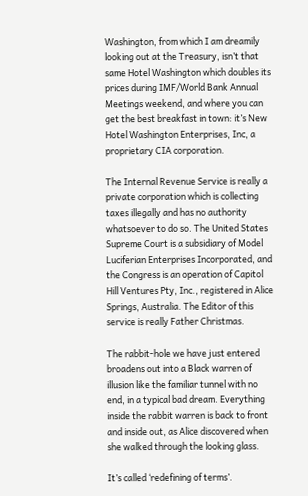Washington, from which I am dreamily looking out at the Treasury, isn’t that same Hotel Washington which doubles its prices during IMF/World Bank Annual Meetings weekend, and where you can get the best breakfast in town: it’s New Hotel Washington Enterprises, Inc, a proprietary CIA corporation.

The Internal Revenue Service is really a private corporation which is collecting taxes illegally and has no authority whatsoever to do so. The United States Supreme Court is a subsidiary of Model Luciferian Enterprises Incorporated, and the Congress is an operation of Capitol Hill Ventures Pty, Inc., registered in Alice Springs, Australia. The Editor of this service is really Father Christmas.

The rabbit-hole we have just entered broadens out into a Black warren of illusion like the familiar tunnel with no end, in a typical bad dream. Everything inside the rabbit warren is back to front and inside out, as Alice discovered when she walked through the looking glass.

It’s called ‘redefining of terms’.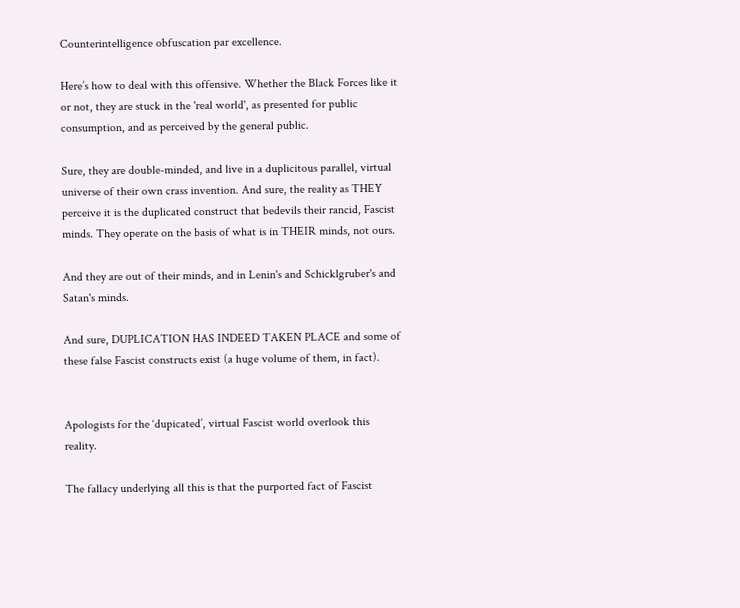Counterintelligence obfuscation par excellence.

Here’s how to deal with this offensive. Whether the Black Forces like it or not, they are stuck in the 'real world', as presented for public consumption, and as perceived by the general public.

Sure, they are double-minded, and live in a duplicitous parallel, virtual universe of their own crass invention. And sure, the reality as THEY perceive it is the duplicated construct that bedevils their rancid, Fascist minds. They operate on the basis of what is in THEIR minds, not ours.

And they are out of their minds, and in Lenin's and Schicklgruber's and Satan's minds.

And sure, DUPLICATION HAS INDEED TAKEN PLACE and some of these false Fascist constructs exist (a huge volume of them, in fact).


Apologists for the ‘dupicated’, virtual Fascist world overlook this reality.

The fallacy underlying all this is that the purported fact of Fascist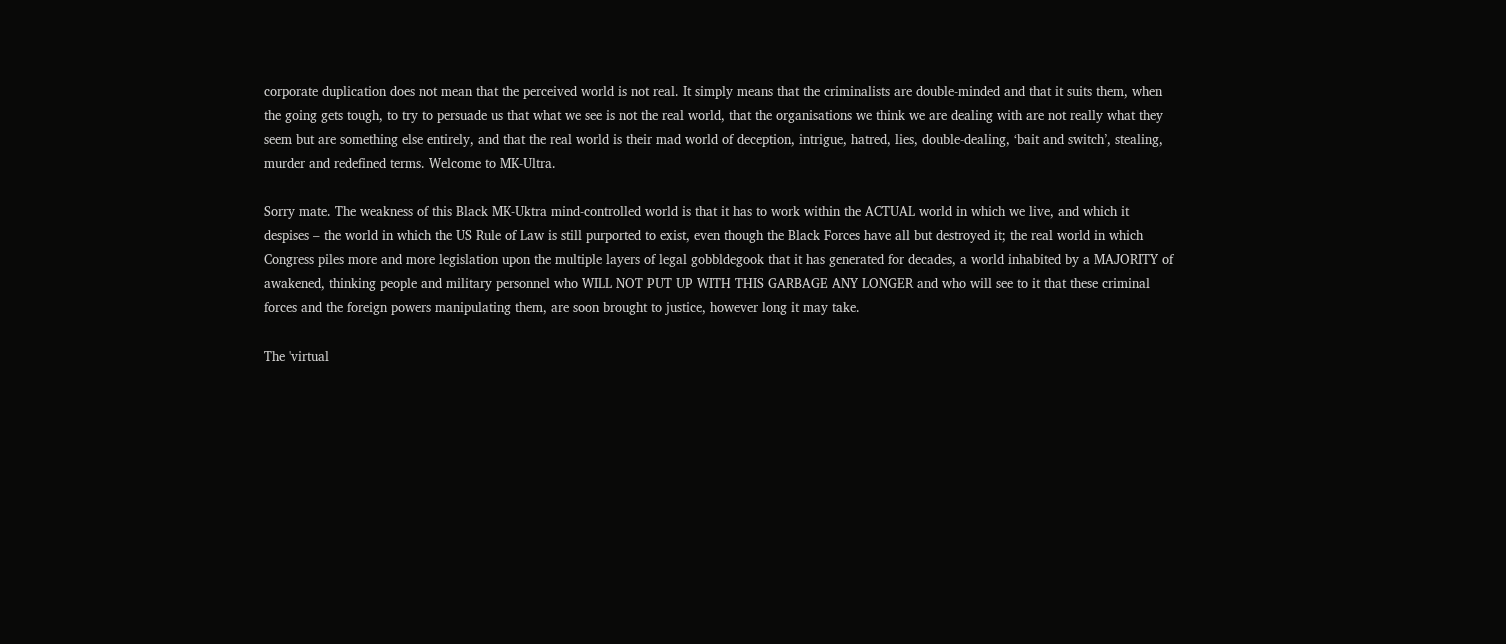corporate duplication does not mean that the perceived world is not real. It simply means that the criminalists are double-minded and that it suits them, when the going gets tough, to try to persuade us that what we see is not the real world, that the organisations we think we are dealing with are not really what they seem but are something else entirely, and that the real world is their mad world of deception, intrigue, hatred, lies, double-dealing, ‘bait and switch’, stealing, murder and redefined terms. Welcome to MK-Ultra.

Sorry mate. The weakness of this Black MK-Uktra mind-controlled world is that it has to work within the ACTUAL world in which we live, and which it despises – the world in which the US Rule of Law is still purported to exist, even though the Black Forces have all but destroyed it; the real world in which Congress piles more and more legislation upon the multiple layers of legal gobbldegook that it has generated for decades, a world inhabited by a MAJORITY of awakened, thinking people and military personnel who WILL NOT PUT UP WITH THIS GARBAGE ANY LONGER and who will see to it that these criminal forces and the foreign powers manipulating them, are soon brought to justice, however long it may take.

The 'virtual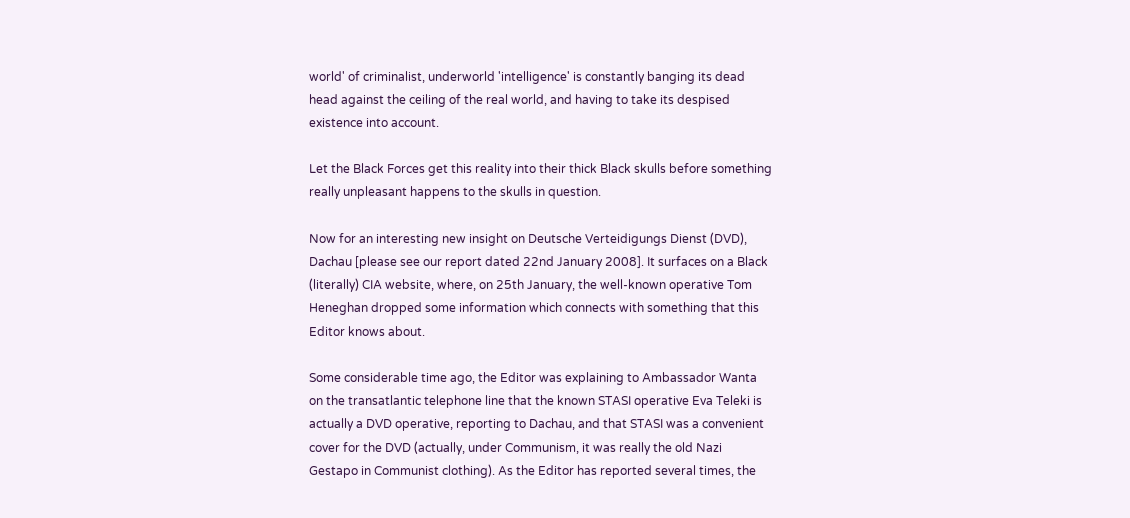world' of criminalist, underworld 'intelligence' is constantly banging its dead head against the ceiling of the real world, and having to take its despised existence into account.

Let the Black Forces get this reality into their thick Black skulls before something really unpleasant happens to the skulls in question.

Now for an interesting new insight on Deutsche Verteidigungs Dienst (DVD), Dachau [please see our report dated 22nd January 2008]. It surfaces on a Black (literally) CIA website, where, on 25th January, the well-known operative Tom Heneghan dropped some information which connects with something that this Editor knows about.

Some considerable time ago, the Editor was explaining to Ambassador Wanta on the transatlantic telephone line that the known STASI operative Eva Teleki is actually a DVD operative, reporting to Dachau, and that STASI was a convenient cover for the DVD (actually, under Communism, it was really the old Nazi Gestapo in Communist clothing). As the Editor has reported several times, the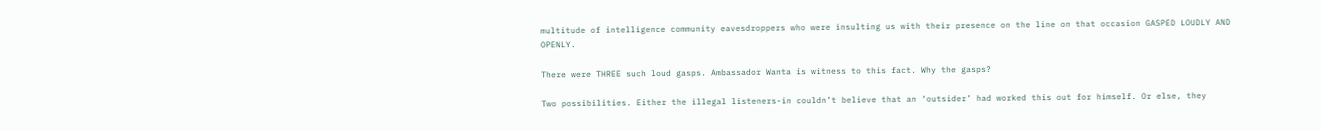multitude of intelligence community eavesdroppers who were insulting us with their presence on the line on that occasion GASPED LOUDLY AND OPENLY.

There were THREE such loud gasps. Ambassador Wanta is witness to this fact. Why the gasps?

Two possibilities. Either the illegal listeners-in couldn’t believe that an ‘outsider’ had worked this out for himself. Or else, they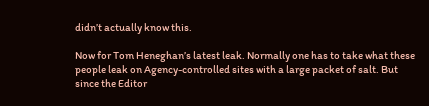didn’t actually know this.

Now for Tom Heneghan’s latest leak. Normally one has to take what these people leak on Agency-controlled sites with a large packet of salt. But since the Editor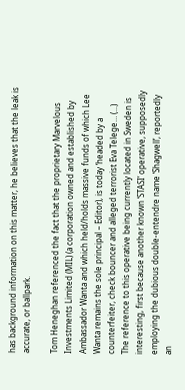has background information on this matter, he believes that the leak is accurate, or ballpark.

Tom Heneghan referenced the fact that the proprietary Marvelous Investments Limited (MIL) (a corporation owned and established by Ambassador Wanta and which held/holds massive funds of which Lee Wanta remains the sole principal – Editor), is today ‘headed by a counterfeiter, check bouncer and alleged terrorist Eva Telege… (...)
The reference to this operative being currently located in Sweden is interesting, first because another known ‘STASI’ operative, supposedly employing the dubious double-entendre name ‘Shagwell’, reportedly an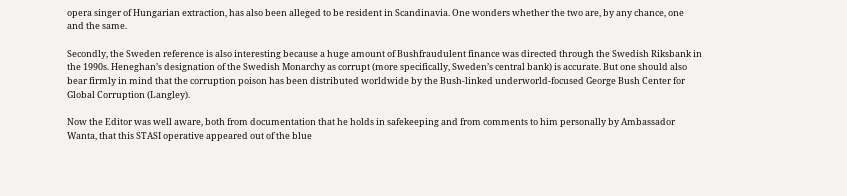opera singer of Hungarian extraction, has also been alleged to be resident in Scandinavia. One wonders whether the two are, by any chance, one and the same.

Secondly, the Sweden reference is also interesting because a huge amount of Bushfraudulent finance was directed through the Swedish Riksbank in the 1990s. Heneghan’s designation of the Swedish Monarchy as corrupt (more specifically, Sweden’s central bank) is accurate. But one should also bear firmly in mind that the corruption poison has been distributed worldwide by the Bush-linked underworld-focused George Bush Center for Global Corruption (Langley).

Now the Editor was well aware, both from documentation that he holds in safekeeping and from comments to him personally by Ambassador Wanta, that this STASI operative appeared out of the blue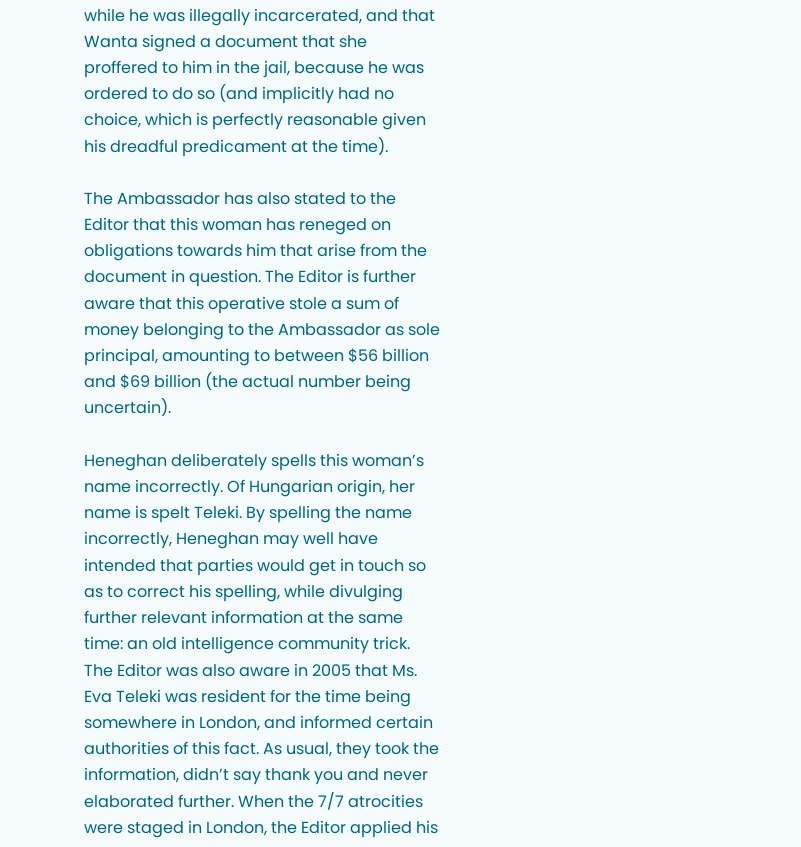while he was illegally incarcerated, and that Wanta signed a document that she proffered to him in the jail, because he was ordered to do so (and implicitly had no choice, which is perfectly reasonable given his dreadful predicament at the time).

The Ambassador has also stated to the Editor that this woman has reneged on obligations towards him that arise from the document in question. The Editor is further aware that this operative stole a sum of money belonging to the Ambassador as sole principal, amounting to between $56 billion and $69 billion (the actual number being uncertain).

Heneghan deliberately spells this woman’s name incorrectly. Of Hungarian origin, her name is spelt Teleki. By spelling the name incorrectly, Heneghan may well have intended that parties would get in touch so as to correct his spelling, while divulging further relevant information at the same time: an old intelligence community trick.
The Editor was also aware in 2005 that Ms. Eva Teleki was resident for the time being somewhere in London, and informed certain authorities of this fact. As usual, they took the information, didn’t say thank you and never elaborated further. When the 7/7 atrocities were staged in London, the Editor applied his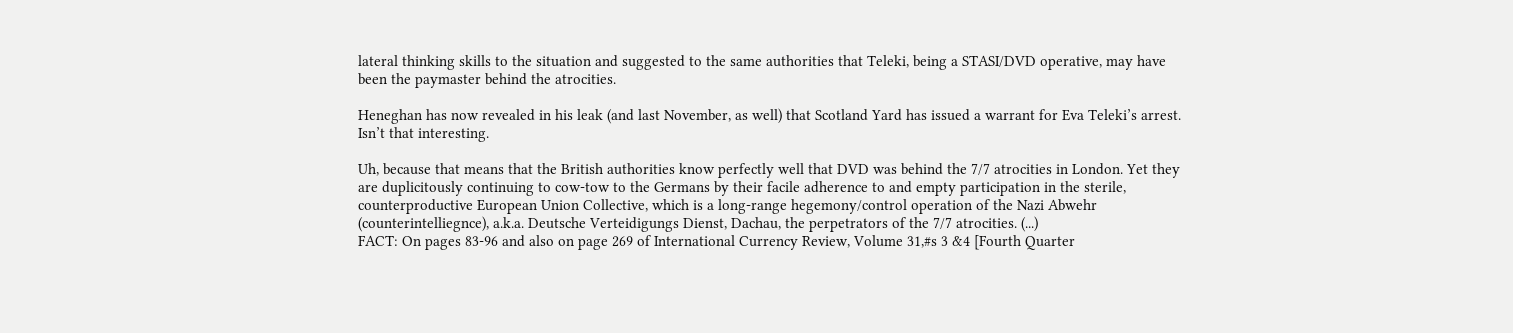lateral thinking skills to the situation and suggested to the same authorities that Teleki, being a STASI/DVD operative, may have been the paymaster behind the atrocities.

Heneghan has now revealed in his leak (and last November, as well) that Scotland Yard has issued a warrant for Eva Teleki’s arrest. Isn’t that interesting.

Uh, because that means that the British authorities know perfectly well that DVD was behind the 7/7 atrocities in London. Yet they are duplicitously continuing to cow-tow to the Germans by their facile adherence to and empty participation in the sterile, counterproductive European Union Collective, which is a long-range hegemony/control operation of the Nazi Abwehr (counterintelliegnce), a.k.a. Deutsche Verteidigungs Dienst, Dachau, the perpetrators of the 7/7 atrocities. (...)
FACT: On pages 83-96 and also on page 269 of International Currency Review, Volume 31,#s 3 &4 [Fourth Quarter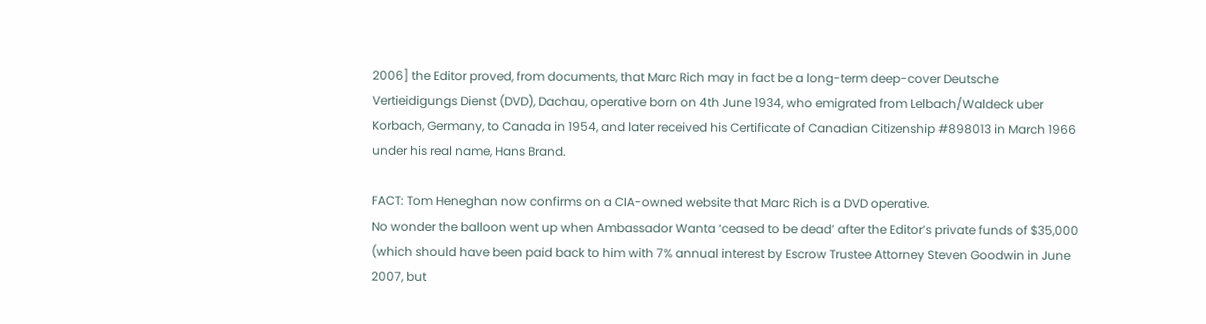2006] the Editor proved, from documents, that Marc Rich may in fact be a long-term deep-cover Deutsche Vertieidigungs Dienst (DVD), Dachau, operative born on 4th June 1934, who emigrated from Lelbach/Waldeck uber Korbach, Germany, to Canada in 1954, and later received his Certificate of Canadian Citizenship #898013 in March 1966 under his real name, Hans Brand.

FACT: Tom Heneghan now confirms on a CIA-owned website that Marc Rich is a DVD operative.
No wonder the balloon went up when Ambassador Wanta ‘ceased to be dead’ after the Editor’s private funds of $35,000 (which should have been paid back to him with 7% annual interest by Escrow Trustee Attorney Steven Goodwin in June 2007, but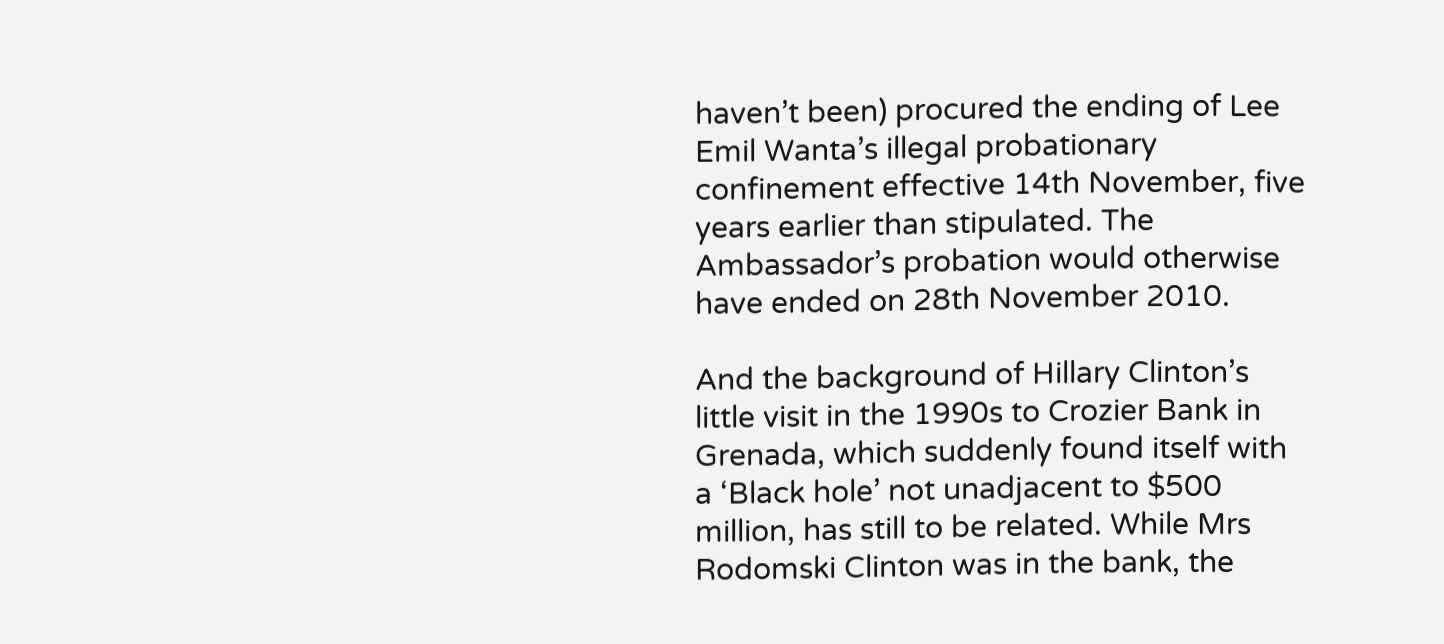haven’t been) procured the ending of Lee Emil Wanta’s illegal probationary confinement effective 14th November, five years earlier than stipulated. The Ambassador’s probation would otherwise have ended on 28th November 2010.

And the background of Hillary Clinton’s little visit in the 1990s to Crozier Bank in Grenada, which suddenly found itself with a ‘Black hole’ not unadjacent to $500 million, has still to be related. While Mrs Rodomski Clinton was in the bank, the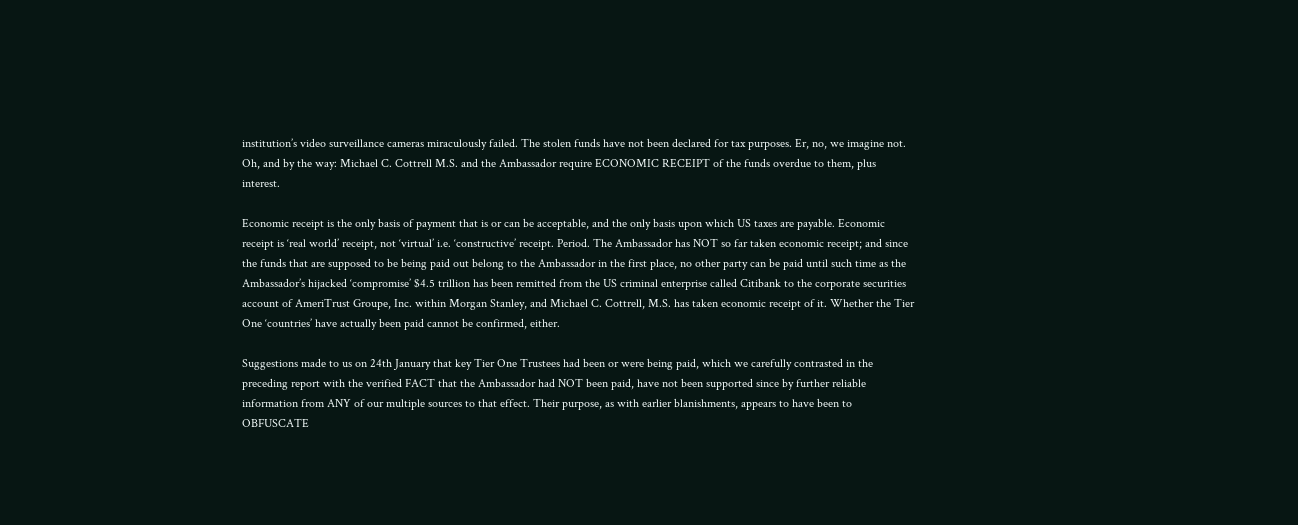institution’s video surveillance cameras miraculously failed. The stolen funds have not been declared for tax purposes. Er, no, we imagine not.
Oh, and by the way: Michael C. Cottrell M.S. and the Ambassador require ECONOMIC RECEIPT of the funds overdue to them, plus interest.

Economic receipt is the only basis of payment that is or can be acceptable, and the only basis upon which US taxes are payable. Economic receipt is ‘real world’ receipt, not ‘virtual’ i.e. ‘constructive’ receipt. Period. The Ambassador has NOT so far taken economic receipt; and since the funds that are supposed to be being paid out belong to the Ambassador in the first place, no other party can be paid until such time as the Ambassador’s hijacked ‘compromise’ $4.5 trillion has been remitted from the US criminal enterprise called Citibank to the corporate securities account of AmeriTrust Groupe, Inc. within Morgan Stanley, and Michael C. Cottrell, M.S. has taken economic receipt of it. Whether the Tier One ‘countries’ have actually been paid cannot be confirmed, either.

Suggestions made to us on 24th January that key Tier One Trustees had been or were being paid, which we carefully contrasted in the preceding report with the verified FACT that the Ambassador had NOT been paid, have not been supported since by further reliable information from ANY of our multiple sources to that effect. Their purpose, as with earlier blanishments, appears to have been to OBFUSCATE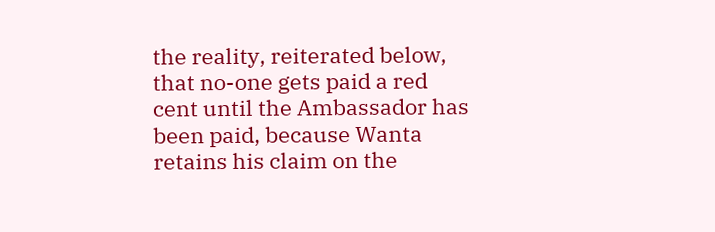the reality, reiterated below, that no-one gets paid a red cent until the Ambassador has been paid, because Wanta retains his claim on the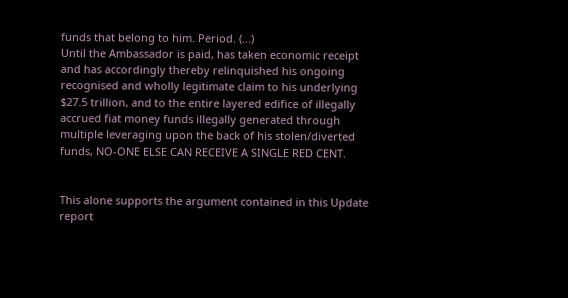funds that belong to him. Period. (...)
Until the Ambassador is paid, has taken economic receipt and has accordingly thereby relinquished his ongoing recognised and wholly legitimate claim to his underlying $27.5 trillion, and to the entire layered edifice of illegally accrued fiat money funds illegally generated through multiple leveraging upon the back of his stolen/diverted funds, NO-ONE ELSE CAN RECEIVE A SINGLE RED CENT.


This alone supports the argument contained in this Update report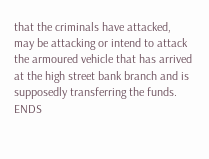that the criminals have attacked, may be attacking or intend to attack the armoured vehicle that has arrived at the high street bank branch and is supposedly transferring the funds. ENDS